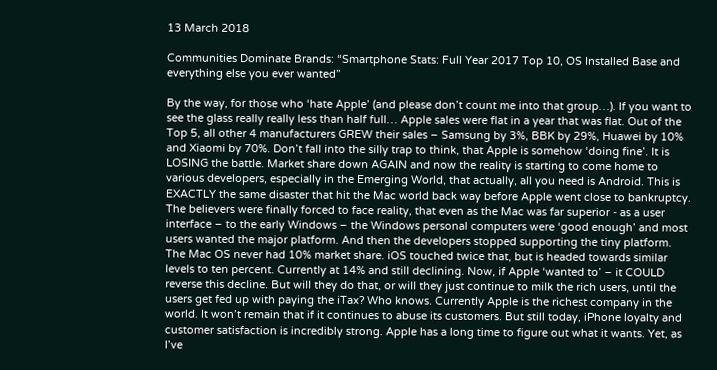13 March 2018

Communities Dominate Brands: “Smartphone Stats: Full Year 2017 Top 10, OS Installed Base and everything else you ever wanted”

By the way, for those who ‘hate Apple’ (and please don’t count me into that group…). If you want to see the glass really really less than half full… Apple sales were flat in a year that was flat. Out of the Top 5, all other 4 manufacturers GREW their sales – Samsung by 3%, BBK by 29%, Huawei by 10% and Xiaomi by 70%. Don’t fall into the silly trap to think, that Apple is somehow ‘doing fine’. It is LOSING the battle. Market share down AGAIN and now the reality is starting to come home to various developers, especially in the Emerging World, that actually, all you need is Android. This is EXACTLY the same disaster that hit the Mac world back way before Apple went close to bankruptcy. The believers were finally forced to face reality, that even as the Mac was far superior - as a user interface – to the early Windows – the Windows personal computers were ‘good enough’ and most users wanted the major platform. And then the developers stopped supporting the tiny platform. The Mac OS never had 10% market share. iOS touched twice that, but is headed towards similar levels to ten percent. Currently at 14% and still declining. Now, if Apple ‘wanted to’ – it COULD reverse this decline. But will they do that, or will they just continue to milk the rich users, until the users get fed up with paying the iTax? Who knows. Currently Apple is the richest company in the world. It won’t remain that if it continues to abuse its customers. But still today, iPhone loyalty and customer satisfaction is incredibly strong. Apple has a long time to figure out what it wants. Yet, as I’ve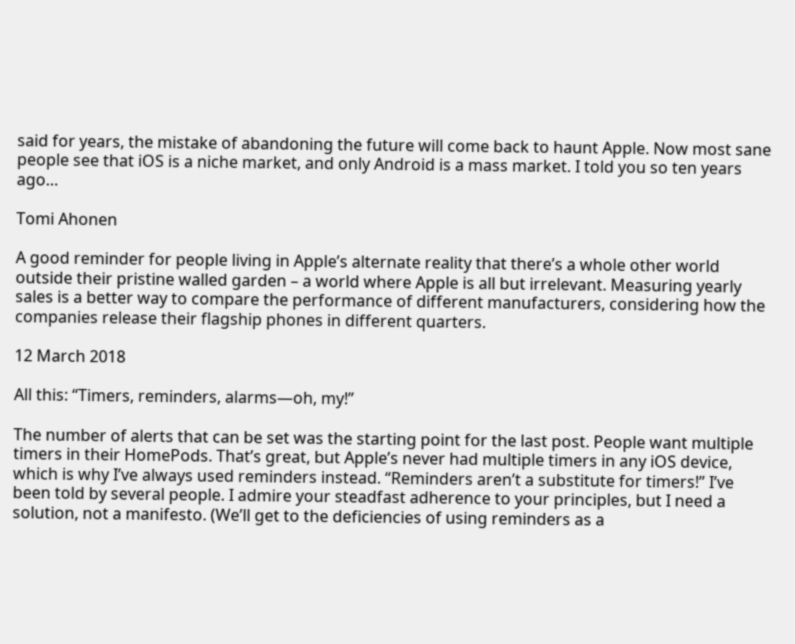said for years, the mistake of abandoning the future will come back to haunt Apple. Now most sane people see that iOS is a niche market, and only Android is a mass market. I told you so ten years ago…

Tomi Ahonen

A good reminder for people living in Apple’s alternate reality that there’s a whole other world outside their pristine walled garden – a world where Apple is all but irrelevant. Measuring yearly sales is a better way to compare the performance of different manufacturers, considering how the companies release their flagship phones in different quarters.

12 March 2018

All this: “Timers, reminders, alarms—oh, my!”

The number of alerts that can be set was the starting point for the last post. People want multiple timers in their HomePods. That’s great, but Apple’s never had multiple timers in any iOS device, which is why I’ve always used reminders instead. “Reminders aren’t a substitute for timers!” I’ve been told by several people. I admire your steadfast adherence to your principles, but I need a solution, not a manifesto. (We’ll get to the deficiencies of using reminders as a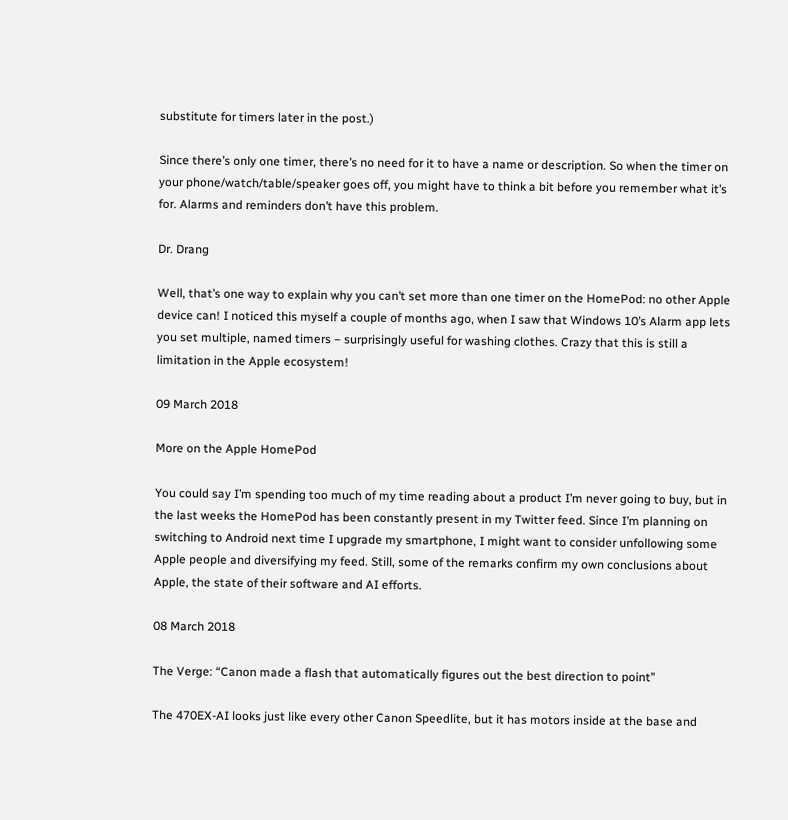substitute for timers later in the post.)

Since there’s only one timer, there’s no need for it to have a name or description. So when the timer on your phone/watch/table/speaker goes off, you might have to think a bit before you remember what it’s for. Alarms and reminders don’t have this problem.

Dr. Drang

Well, that’s one way to explain why you can’t set more than one timer on the HomePod: no other Apple device can! I noticed this myself a couple of months ago, when I saw that Windows 10’s Alarm app lets you set multiple, named timers – surprisingly useful for washing clothes. Crazy that this is still a limitation in the Apple ecosystem!

09 March 2018

More on the Apple HomePod

You could say I’m spending too much of my time reading about a product I’m never going to buy, but in the last weeks the HomePod has been constantly present in my Twitter feed. Since I’m planning on switching to Android next time I upgrade my smartphone, I might want to consider unfollowing some Apple people and diversifying my feed. Still, some of the remarks confirm my own conclusions about Apple, the state of their software and AI efforts.

08 March 2018

The Verge: “Canon made a flash that automatically figures out the best direction to point”

The 470EX-AI looks just like every other Canon Speedlite, but it has motors inside at the base and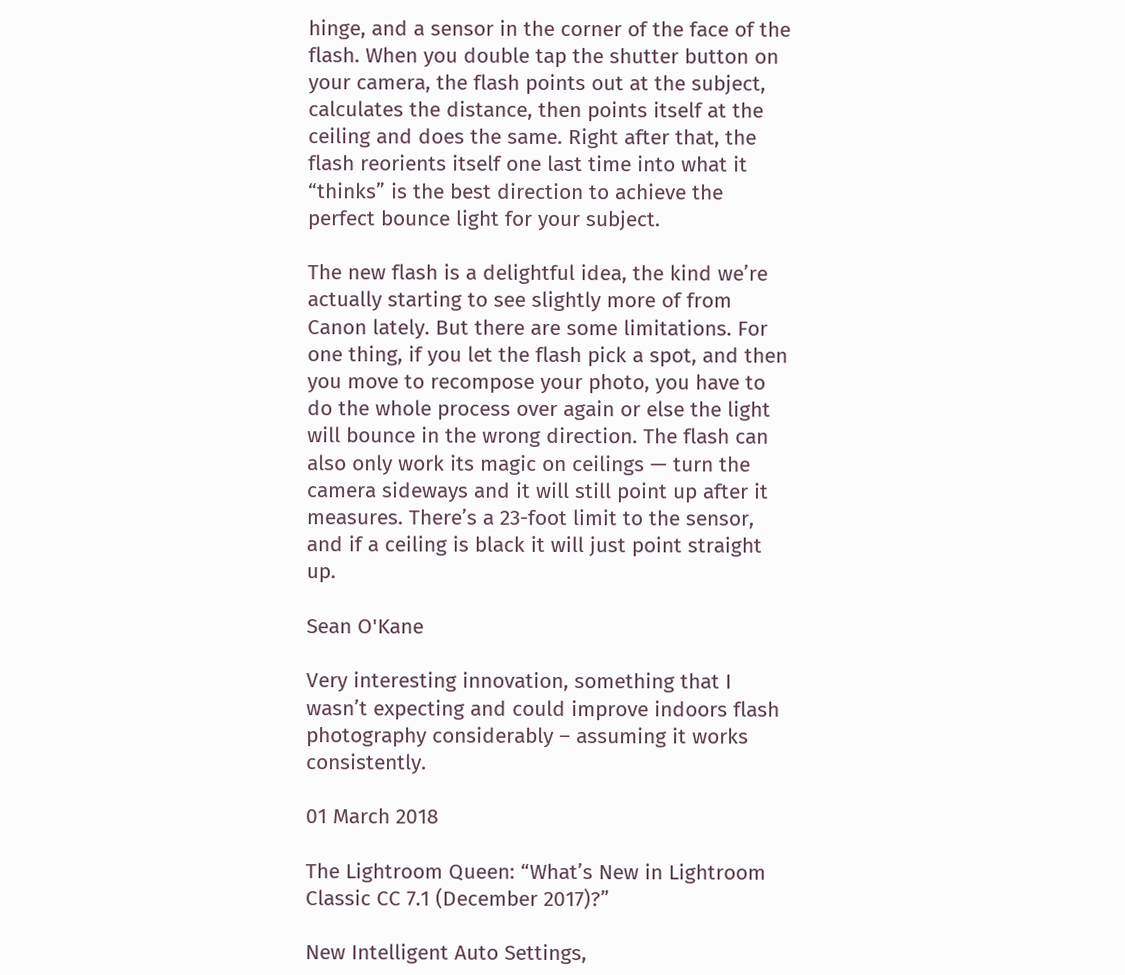hinge, and a sensor in the corner of the face of the flash. When you double tap the shutter button on your camera, the flash points out at the subject, calculates the distance, then points itself at the ceiling and does the same. Right after that, the flash reorients itself one last time into what it “thinks” is the best direction to achieve the perfect bounce light for your subject.

The new flash is a delightful idea, the kind we’re actually starting to see slightly more of from Canon lately. But there are some limitations. For one thing, if you let the flash pick a spot, and then you move to recompose your photo, you have to do the whole process over again or else the light will bounce in the wrong direction. The flash can also only work its magic on ceilings — turn the camera sideways and it will still point up after it measures. There’s a 23-foot limit to the sensor, and if a ceiling is black it will just point straight up.

Sean O'Kane

Very interesting innovation, something that I wasn’t expecting and could improve indoors flash photography considerably – assuming it works consistently.

01 March 2018

The Lightroom Queen: “What’s New in Lightroom Classic CC 7.1 (December 2017)?”

New Intelligent Auto Settings,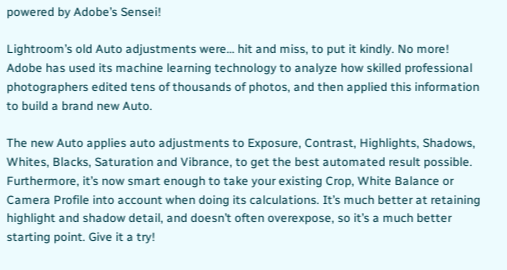powered by Adobe’s Sensei!

Lightroom’s old Auto adjustments were… hit and miss, to put it kindly. No more! Adobe has used its machine learning technology to analyze how skilled professional photographers edited tens of thousands of photos, and then applied this information to build a brand new Auto.

The new Auto applies auto adjustments to Exposure, Contrast, Highlights, Shadows, Whites, Blacks, Saturation and Vibrance, to get the best automated result possible. Furthermore, it’s now smart enough to take your existing Crop, White Balance or Camera Profile into account when doing its calculations. It’s much better at retaining highlight and shadow detail, and doesn’t often overexpose, so it’s a much better starting point. Give it a try!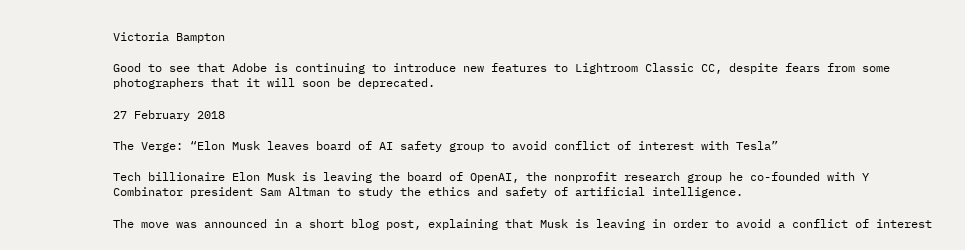Victoria Bampton

Good to see that Adobe is continuing to introduce new features to Lightroom Classic CC, despite fears from some photographers that it will soon be deprecated.

27 February 2018

The Verge: “Elon Musk leaves board of AI safety group to avoid conflict of interest with Tesla”

Tech billionaire Elon Musk is leaving the board of OpenAI, the nonprofit research group he co-founded with Y Combinator president Sam Altman to study the ethics and safety of artificial intelligence.

The move was announced in a short blog post, explaining that Musk is leaving in order to avoid a conflict of interest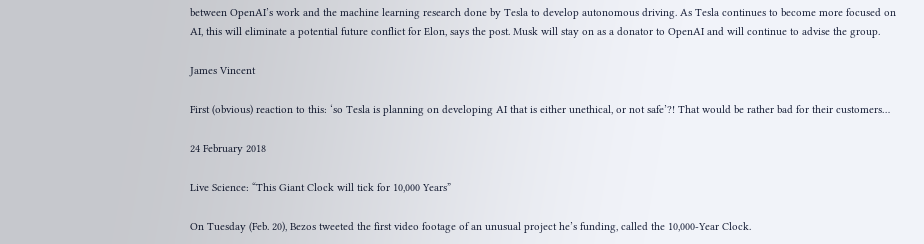between OpenAI’s work and the machine learning research done by Tesla to develop autonomous driving. As Tesla continues to become more focused on AI, this will eliminate a potential future conflict for Elon, says the post. Musk will stay on as a donator to OpenAI and will continue to advise the group.

James Vincent

First (obvious) reaction to this: ‘so Tesla is planning on developing AI that is either unethical, or not safe’?! That would be rather bad for their customers…

24 February 2018

Live Science: “This Giant Clock will tick for 10,000 Years”

On Tuesday (Feb. 20), Bezos tweeted the first video footage of an unusual project he’s funding, called the 10,000-Year Clock.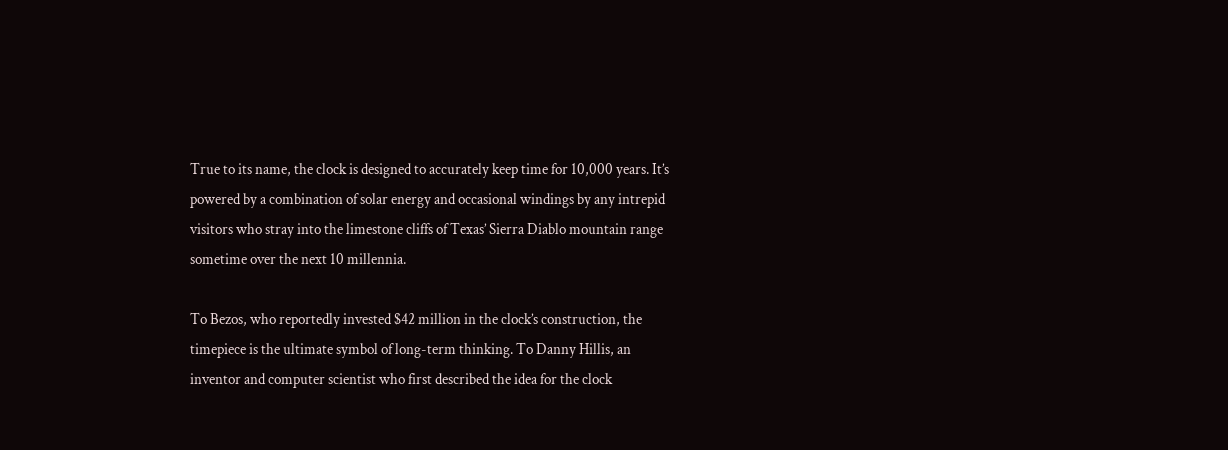True to its name, the clock is designed to accurately keep time for 10,000 years. It’s powered by a combination of solar energy and occasional windings by any intrepid visitors who stray into the limestone cliffs of Texas’ Sierra Diablo mountain range sometime over the next 10 millennia.

To Bezos, who reportedly invested $42 million in the clock’s construction, the timepiece is the ultimate symbol of long-term thinking. To Danny Hillis, an inventor and computer scientist who first described the idea for the clock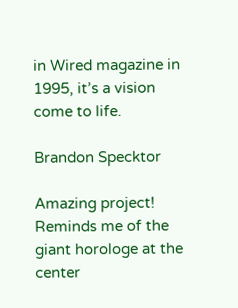in Wired magazine in 1995, it’s a vision come to life.

Brandon Specktor

Amazing project! Reminds me of the giant horologe at the center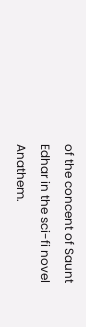of the concent of Saunt Edhar in the sci-fi novel Anathem.